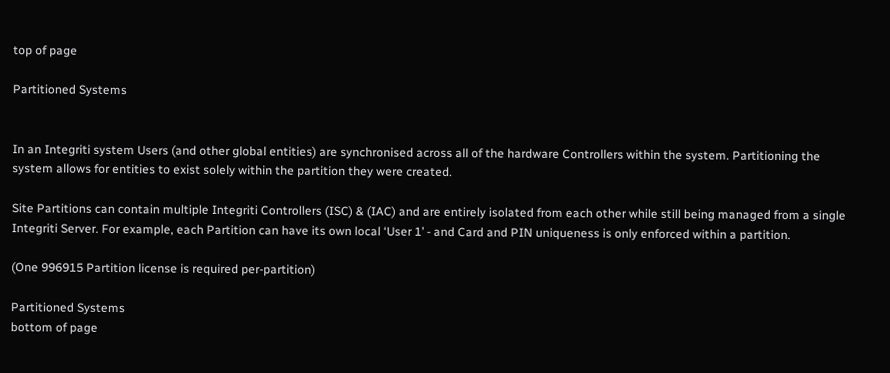top of page

Partitioned Systems


In an Integriti system Users (and other global entities) are synchronised across all of the hardware Controllers within the system. Partitioning the system allows for entities to exist solely within the partition they were created.

Site Partitions can contain multiple Integriti Controllers (ISC) & (IAC) and are entirely isolated from each other while still being managed from a single Integriti Server. For example, each Partition can have its own local ‘User 1’ - and Card and PIN uniqueness is only enforced within a partition.

(One 996915 Partition license is required per-partition)

Partitioned Systems
bottom of page